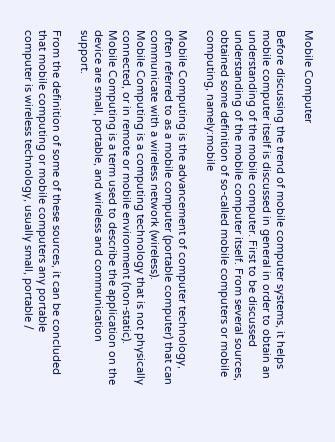Mobile Computer

Before discussing the trend of mobile computer systems, it helps mobile computer itself is discussed in general in order to obtain an understanding of the mobile computer. First to be discussed understanding of the mobile computer itself. From several sources, obtained some definition of so-called mobile computers or mobile computing, namely:mobile

Mobile Computing is the advancement of computer technology, often referred to as a mobile computer (portable computer) that can communicate with a wireless network (wireless).
Mobile Computing is a computing technology that is not physically connected, or in remote or mobile environment (non-static).
Mobile Computing is a term used to describe the application on the device are small, portable, and wireless and communication support.

From the definition of some of these sources, it can be concluded that mobile computing or mobile computers any portable computer is wireless technology, usually small, portable /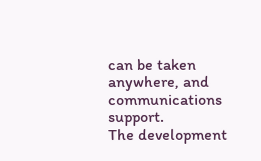can be taken anywhere, and communications support.
The development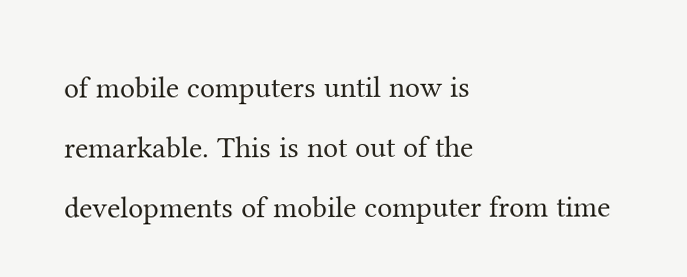of mobile computers until now is remarkable. This is not out of the developments of mobile computer from time